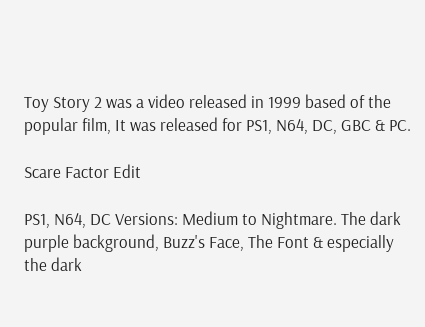Toy Story 2 was a video released in 1999 based of the popular film, It was released for PS1, N64, DC, GBC & PC.

Scare Factor Edit

PS1, N64, DC Versions: Medium to Nightmare. The dark purple background, Buzz's Face, The Font & especially the dark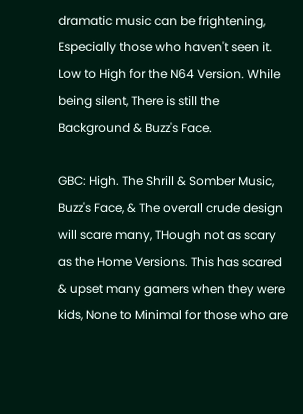dramatic music can be frightening, Especially those who haven't seen it. Low to High for the N64 Version. While being silent, There is still the Background & Buzz's Face.

GBC: High. The Shrill & Somber Music, Buzz's Face, & The overall crude design will scare many, THough not as scary as the Home Versions. This has scared & upset many gamers when they were kids, None to Minimal for those who are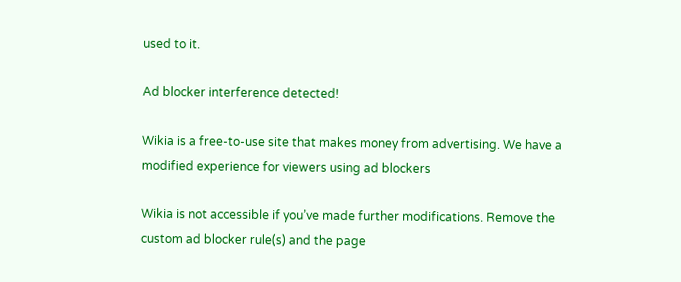used to it.

Ad blocker interference detected!

Wikia is a free-to-use site that makes money from advertising. We have a modified experience for viewers using ad blockers

Wikia is not accessible if you’ve made further modifications. Remove the custom ad blocker rule(s) and the page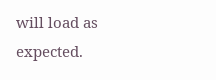will load as expected.